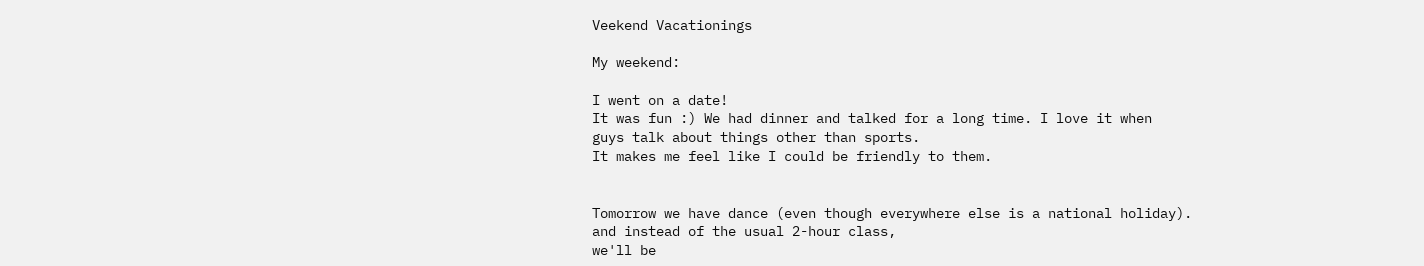Veekend Vacationings

My weekend:

I went on a date!
It was fun :) We had dinner and talked for a long time. I love it when
guys talk about things other than sports.
It makes me feel like I could be friendly to them.


Tomorrow we have dance (even though everywhere else is a national holiday).
and instead of the usual 2-hour class,
we'll be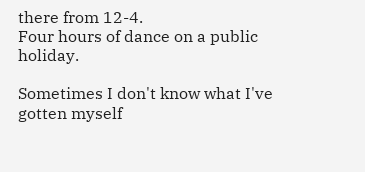there from 12-4.
Four hours of dance on a public holiday.

Sometimes I don't know what I've gotten myself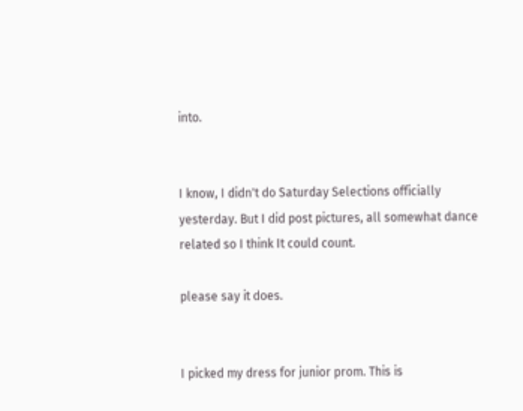into.


I know, I didn't do Saturday Selections officially yesterday. But I did post pictures, all somewhat dance related so I think It could count.

please say it does.


I picked my dress for junior prom. This is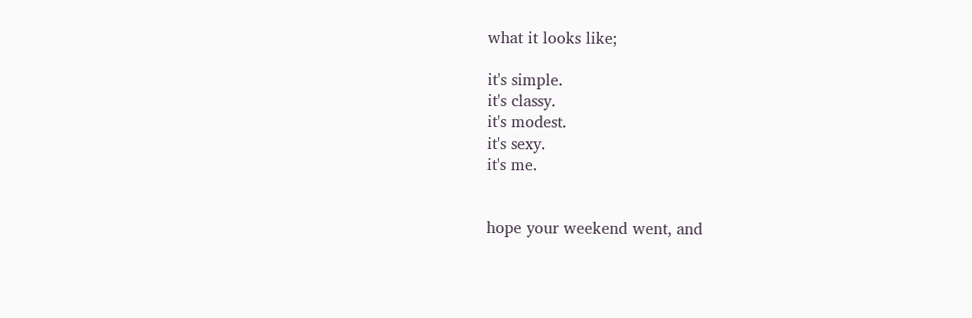what it looks like;

it's simple.
it's classy.
it's modest.
it's sexy.
it's me.


hope your weekend went, and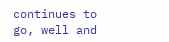continues to go, well and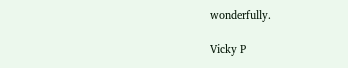wonderfully.

Vicky P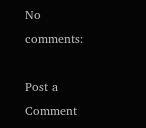No comments:

Post a Comment